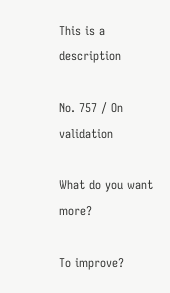This is a description

No. 757 / On validation

What do you want more?

To improve?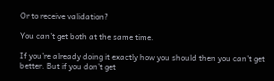Or to receive validation?

You can’t get both at the same time.

If you’re already doing it exactly how you should then you can’t get better. But if you don’t get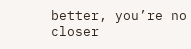better, you’re no closer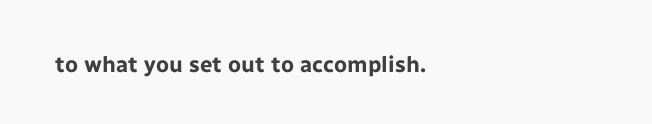to what you set out to accomplish.